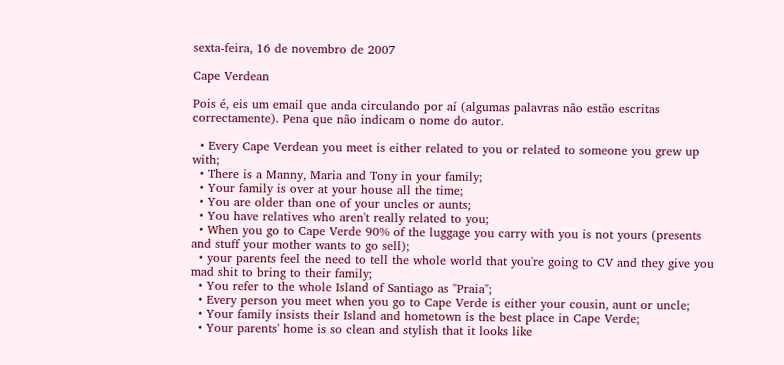sexta-feira, 16 de novembro de 2007

Cape Verdean

Pois é, eis um email que anda circulando por aí (algumas palavras não estão escritas correctamente). Pena que não indicam o nome do autor.

  • Every Cape Verdean you meet is either related to you or related to someone you grew up with;
  • There is a Manny, Maria and Tony in your family;
  • Your family is over at your house all the time;
  • You are older than one of your uncles or aunts;
  • You have relatives who aren't really related to you;
  • When you go to Cape Verde 90% of the luggage you carry with you is not yours (presents and stuff your mother wants to go sell);
  • your parents feel the need to tell the whole world that you're going to CV and they give you mad shit to bring to their family;
  • You refer to the whole Island of Santiago as "Praia";
  • Every person you meet when you go to Cape Verde is either your cousin, aunt or uncle;
  • Your family insists their Island and hometown is the best place in Cape Verde;
  • Your parents' home is so clean and stylish that it looks like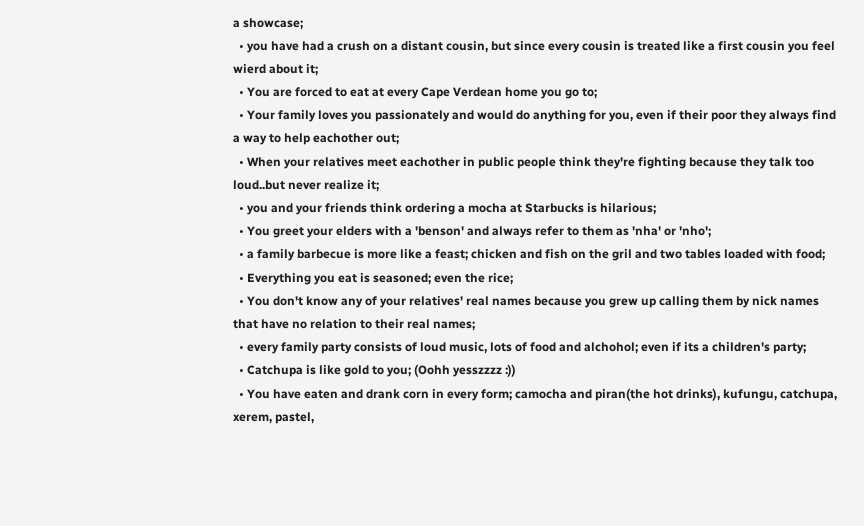a showcase;
  • you have had a crush on a distant cousin, but since every cousin is treated like a first cousin you feel wierd about it;
  • You are forced to eat at every Cape Verdean home you go to;
  • Your family loves you passionately and would do anything for you, even if their poor they always find a way to help eachother out;
  • When your relatives meet eachother in public people think they're fighting because they talk too loud..but never realize it;
  • you and your friends think ordering a mocha at Starbucks is hilarious;
  • You greet your elders with a 'benson' and always refer to them as 'nha' or 'nho';
  • a family barbecue is more like a feast; chicken and fish on the gril and two tables loaded with food;
  • Everything you eat is seasoned; even the rice;
  • You don't know any of your relatives' real names because you grew up calling them by nick names that have no relation to their real names;
  • every family party consists of loud music, lots of food and alchohol; even if its a children's party;
  • Catchupa is like gold to you; (Oohh yesszzzz :))
  • You have eaten and drank corn in every form; camocha and piran(the hot drinks), kufungu, catchupa, xerem, pastel,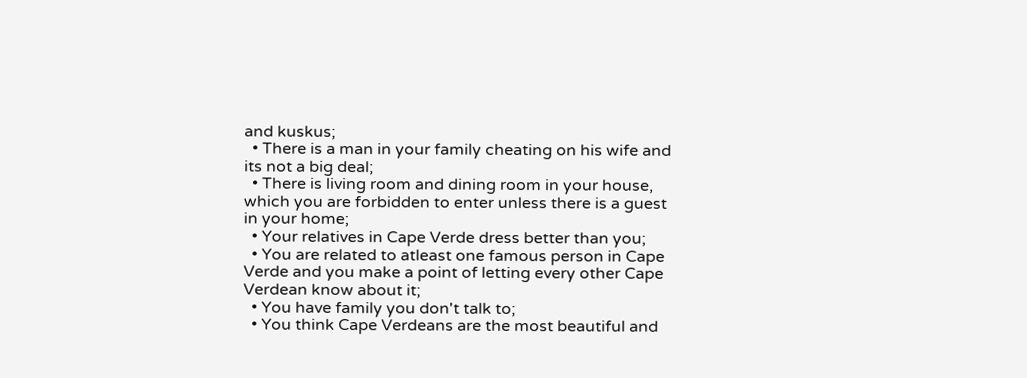and kuskus;
  • There is a man in your family cheating on his wife and its not a big deal;
  • There is living room and dining room in your house, which you are forbidden to enter unless there is a guest in your home;
  • Your relatives in Cape Verde dress better than you;
  • You are related to atleast one famous person in Cape Verde and you make a point of letting every other Cape Verdean know about it;
  • You have family you don't talk to;
  • You think Cape Verdeans are the most beautiful and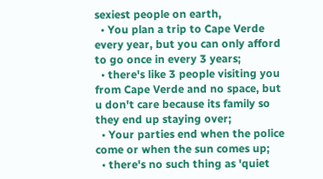sexiest people on earth,
  • You plan a trip to Cape Verde every year, but you can only afford to go once in every 3 years;
  • there's like 3 people visiting you from Cape Verde and no space, but u don't care because its family so they end up staying over;
  • Your parties end when the police come or when the sun comes up;
  • there's no such thing as 'quiet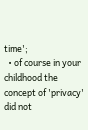time';
  • of course in your childhood the concept of 'privacy' did not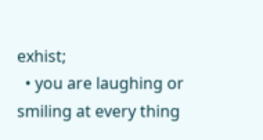exhist;
  • you are laughing or smiling at every thing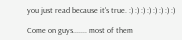you just read because it's true. :) :) :) :) :) :) :) :)

Come on guys....... most of them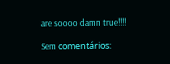are soooo damn true!!!!

Sem comentários: